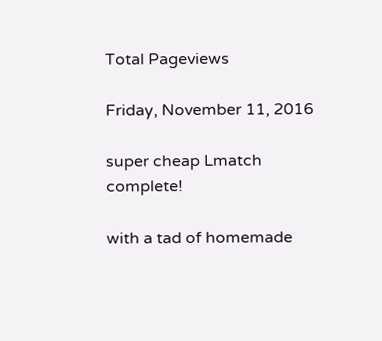Total Pageviews

Friday, November 11, 2016

super cheap Lmatch complete!

with a tad of homemade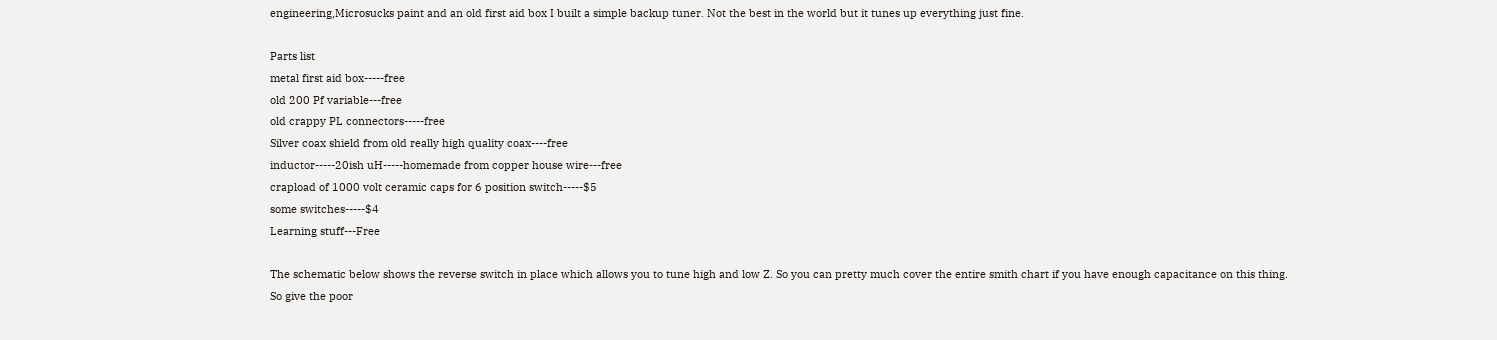engineering,Microsucks paint and an old first aid box I built a simple backup tuner. Not the best in the world but it tunes up everything just fine.

Parts list
metal first aid box-----free
old 200 Pf variable---free
old crappy PL connectors-----free
Silver coax shield from old really high quality coax----free
inductor-----20ish uH-----homemade from copper house wire---free
crapload of 1000 volt ceramic caps for 6 position switch-----$5
some switches-----$4
Learning stuff---Free

The schematic below shows the reverse switch in place which allows you to tune high and low Z. So you can pretty much cover the entire smith chart if you have enough capacitance on this thing.
So give the poor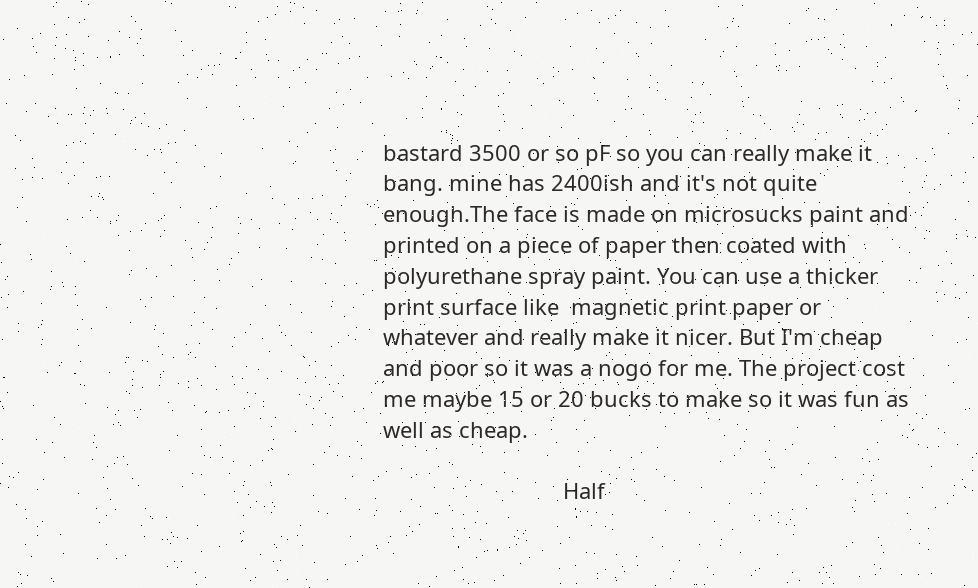bastard 3500 or so pF so you can really make it bang. mine has 2400ish and it's not quite enough.The face is made on microsucks paint and printed on a piece of paper then coated with polyurethane spray paint. You can use a thicker print surface like  magnetic print paper or whatever and really make it nicer. But I'm cheap and poor so it was a nogo for me. The project cost me maybe 15 or 20 bucks to make so it was fun as well as cheap.

                              Half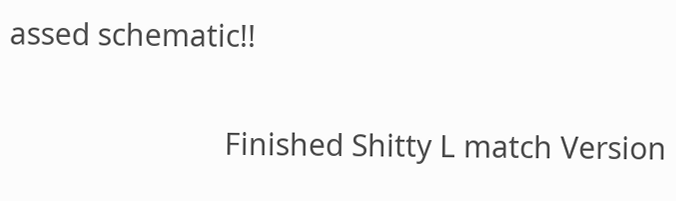assed schematic!!

                           Finished Shitty L match Version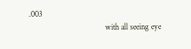.003
                                      with all seeing eye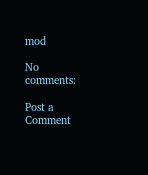mod

No comments:

Post a Comment